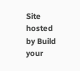Site hosted by Build your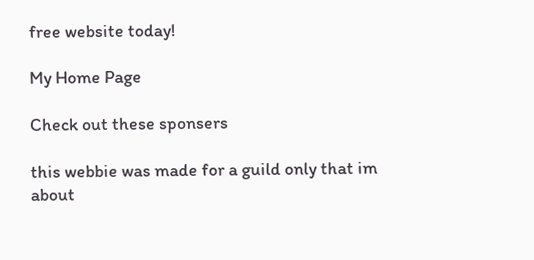free website today!

My Home Page

Check out these sponsers

this webbie was made for a guild only that im about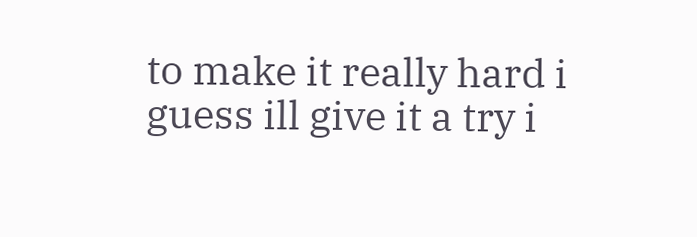to make it really hard i guess ill give it a try i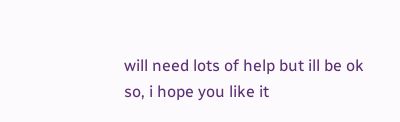will need lots of help but ill be ok so, i hope you like it